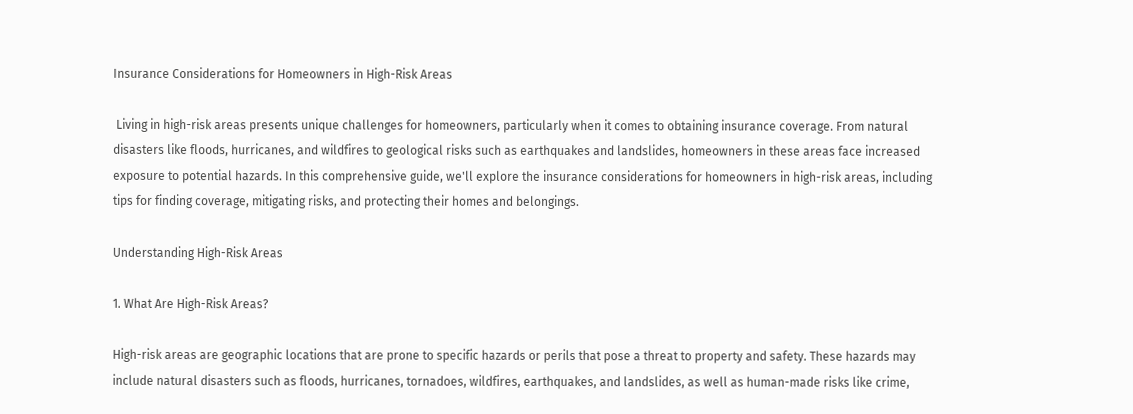Insurance Considerations for Homeowners in High-Risk Areas

 Living in high-risk areas presents unique challenges for homeowners, particularly when it comes to obtaining insurance coverage. From natural disasters like floods, hurricanes, and wildfires to geological risks such as earthquakes and landslides, homeowners in these areas face increased exposure to potential hazards. In this comprehensive guide, we'll explore the insurance considerations for homeowners in high-risk areas, including tips for finding coverage, mitigating risks, and protecting their homes and belongings.

Understanding High-Risk Areas

1. What Are High-Risk Areas?

High-risk areas are geographic locations that are prone to specific hazards or perils that pose a threat to property and safety. These hazards may include natural disasters such as floods, hurricanes, tornadoes, wildfires, earthquakes, and landslides, as well as human-made risks like crime,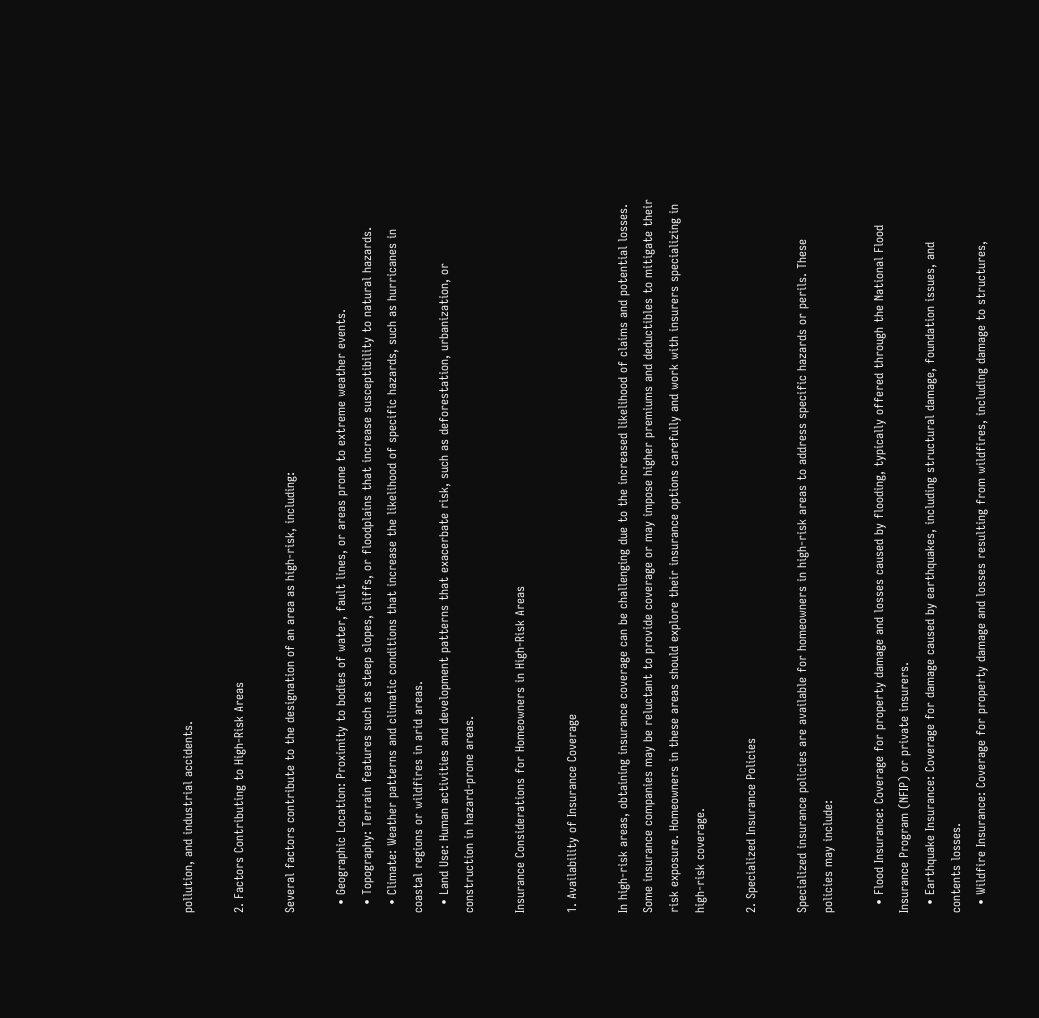pollution, and industrial accidents.

2. Factors Contributing to High-Risk Areas

Several factors contribute to the designation of an area as high-risk, including:

  • Geographic Location: Proximity to bodies of water, fault lines, or areas prone to extreme weather events.
  • Topography: Terrain features such as steep slopes, cliffs, or floodplains that increase susceptibility to natural hazards.
  • Climate: Weather patterns and climatic conditions that increase the likelihood of specific hazards, such as hurricanes in coastal regions or wildfires in arid areas.
  • Land Use: Human activities and development patterns that exacerbate risk, such as deforestation, urbanization, or construction in hazard-prone areas.

Insurance Considerations for Homeowners in High-Risk Areas

1. Availability of Insurance Coverage

In high-risk areas, obtaining insurance coverage can be challenging due to the increased likelihood of claims and potential losses. Some insurance companies may be reluctant to provide coverage or may impose higher premiums and deductibles to mitigate their risk exposure. Homeowners in these areas should explore their insurance options carefully and work with insurers specializing in high-risk coverage.

2. Specialized Insurance Policies

Specialized insurance policies are available for homeowners in high-risk areas to address specific hazards or perils. These policies may include:

  • Flood Insurance: Coverage for property damage and losses caused by flooding, typically offered through the National Flood Insurance Program (NFIP) or private insurers.
  • Earthquake Insurance: Coverage for damage caused by earthquakes, including structural damage, foundation issues, and contents losses.
  • Wildfire Insurance: Coverage for property damage and losses resulting from wildfires, including damage to structures,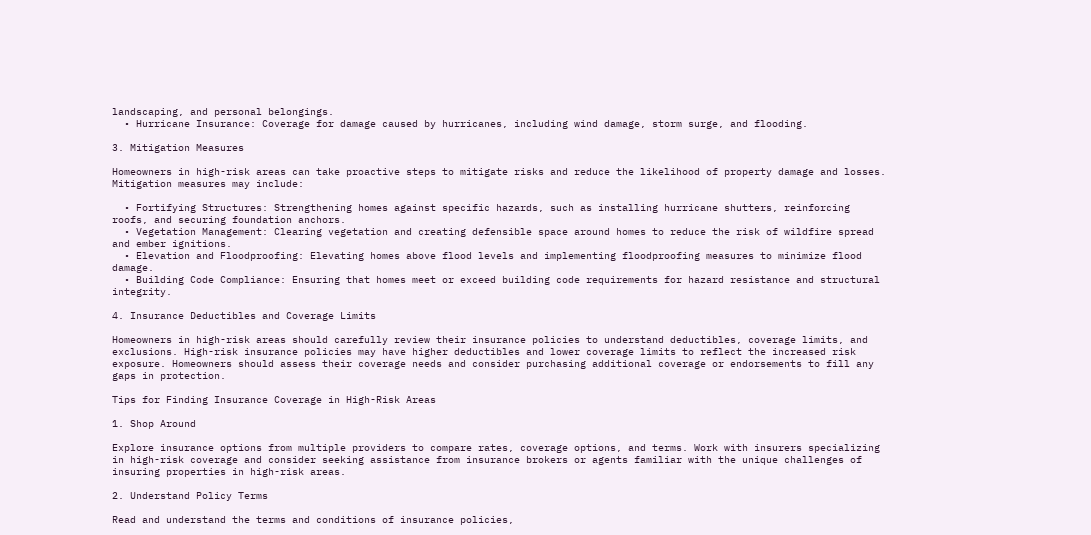landscaping, and personal belongings.
  • Hurricane Insurance: Coverage for damage caused by hurricanes, including wind damage, storm surge, and flooding.

3. Mitigation Measures

Homeowners in high-risk areas can take proactive steps to mitigate risks and reduce the likelihood of property damage and losses. Mitigation measures may include:

  • Fortifying Structures: Strengthening homes against specific hazards, such as installing hurricane shutters, reinforcing roofs, and securing foundation anchors.
  • Vegetation Management: Clearing vegetation and creating defensible space around homes to reduce the risk of wildfire spread and ember ignitions.
  • Elevation and Floodproofing: Elevating homes above flood levels and implementing floodproofing measures to minimize flood damage.
  • Building Code Compliance: Ensuring that homes meet or exceed building code requirements for hazard resistance and structural integrity.

4. Insurance Deductibles and Coverage Limits

Homeowners in high-risk areas should carefully review their insurance policies to understand deductibles, coverage limits, and exclusions. High-risk insurance policies may have higher deductibles and lower coverage limits to reflect the increased risk exposure. Homeowners should assess their coverage needs and consider purchasing additional coverage or endorsements to fill any gaps in protection.

Tips for Finding Insurance Coverage in High-Risk Areas

1. Shop Around

Explore insurance options from multiple providers to compare rates, coverage options, and terms. Work with insurers specializing in high-risk coverage and consider seeking assistance from insurance brokers or agents familiar with the unique challenges of insuring properties in high-risk areas.

2. Understand Policy Terms

Read and understand the terms and conditions of insurance policies,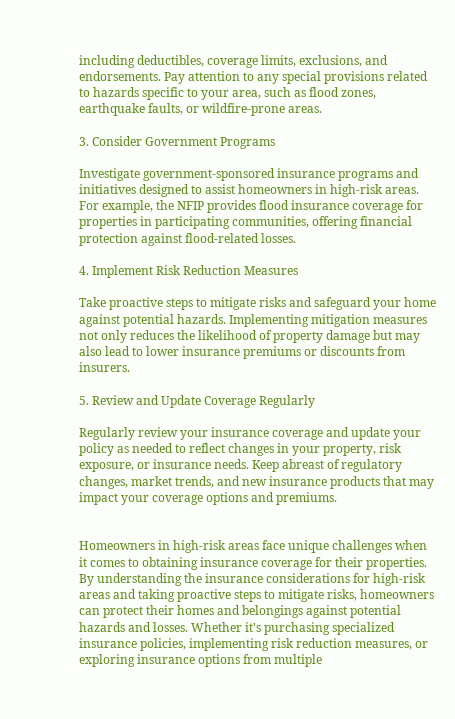including deductibles, coverage limits, exclusions, and endorsements. Pay attention to any special provisions related to hazards specific to your area, such as flood zones, earthquake faults, or wildfire-prone areas.

3. Consider Government Programs

Investigate government-sponsored insurance programs and initiatives designed to assist homeowners in high-risk areas. For example, the NFIP provides flood insurance coverage for properties in participating communities, offering financial protection against flood-related losses.

4. Implement Risk Reduction Measures

Take proactive steps to mitigate risks and safeguard your home against potential hazards. Implementing mitigation measures not only reduces the likelihood of property damage but may also lead to lower insurance premiums or discounts from insurers.

5. Review and Update Coverage Regularly

Regularly review your insurance coverage and update your policy as needed to reflect changes in your property, risk exposure, or insurance needs. Keep abreast of regulatory changes, market trends, and new insurance products that may impact your coverage options and premiums.


Homeowners in high-risk areas face unique challenges when it comes to obtaining insurance coverage for their properties. By understanding the insurance considerations for high-risk areas and taking proactive steps to mitigate risks, homeowners can protect their homes and belongings against potential hazards and losses. Whether it's purchasing specialized insurance policies, implementing risk reduction measures, or exploring insurance options from multiple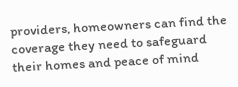providers, homeowners can find the coverage they need to safeguard their homes and peace of mind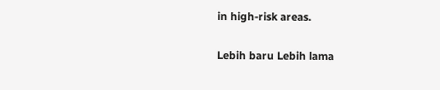in high-risk areas.

Lebih baru Lebih lama